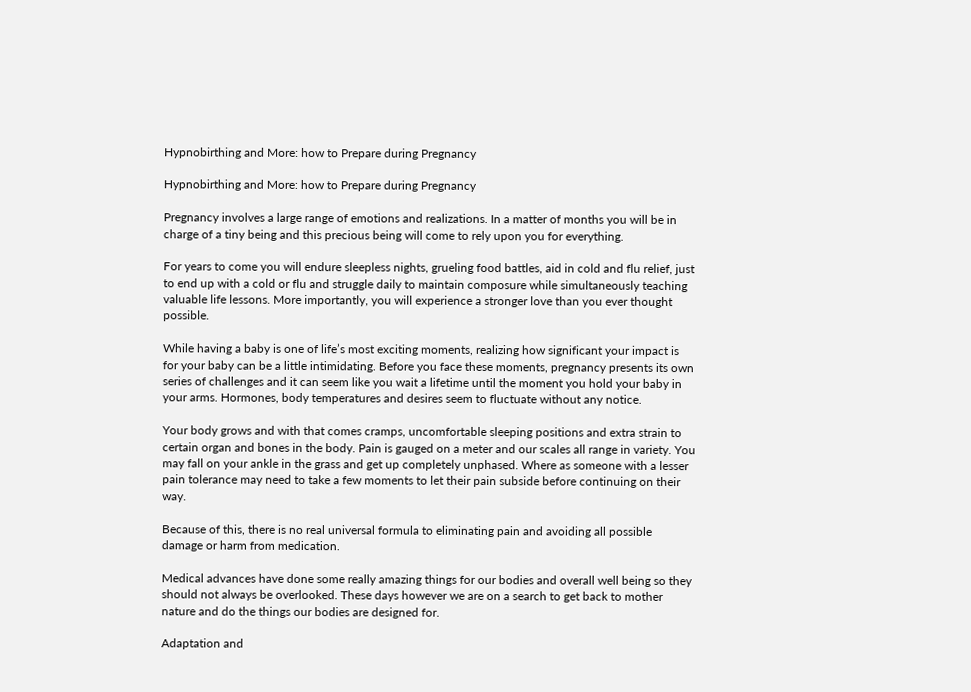Hypnobirthing and More: how to Prepare during Pregnancy

Hypnobirthing and More: how to Prepare during Pregnancy

Pregnancy involves a large range of emotions and realizations. In a matter of months you will be in charge of a tiny being and this precious being will come to rely upon you for everything.

For years to come you will endure sleepless nights, grueling food battles, aid in cold and flu relief, just to end up with a cold or flu and struggle daily to maintain composure while simultaneously teaching valuable life lessons. More importantly, you will experience a stronger love than you ever thought possible.

While having a baby is one of life’s most exciting moments, realizing how significant your impact is for your baby can be a little intimidating. Before you face these moments, pregnancy presents its own series of challenges and it can seem like you wait a lifetime until the moment you hold your baby in your arms. Hormones, body temperatures and desires seem to fluctuate without any notice.

Your body grows and with that comes cramps, uncomfortable sleeping positions and extra strain to certain organ and bones in the body. Pain is gauged on a meter and our scales all range in variety. You may fall on your ankle in the grass and get up completely unphased. Where as someone with a lesser pain tolerance may need to take a few moments to let their pain subside before continuing on their way.

Because of this, there is no real universal formula to eliminating pain and avoiding all possible damage or harm from medication.

Medical advances have done some really amazing things for our bodies and overall well being so they should not always be overlooked. These days however we are on a search to get back to mother nature and do the things our bodies are designed for.

Adaptation and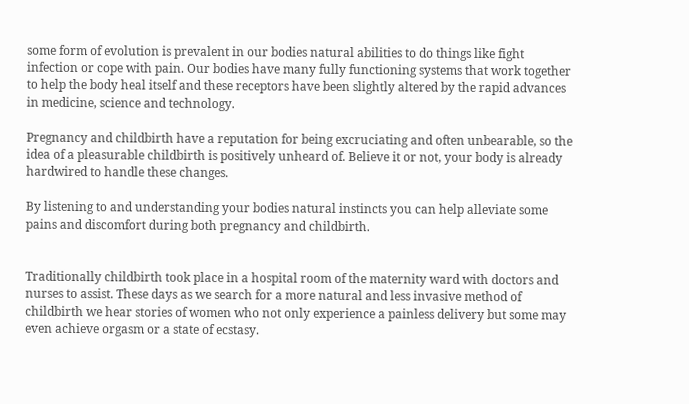some form of evolution is prevalent in our bodies natural abilities to do things like fight infection or cope with pain. Our bodies have many fully functioning systems that work together to help the body heal itself and these receptors have been slightly altered by the rapid advances in medicine, science and technology.

Pregnancy and childbirth have a reputation for being excruciating and often unbearable, so the idea of a pleasurable childbirth is positively unheard of. Believe it or not, your body is already hardwired to handle these changes.

By listening to and understanding your bodies natural instincts you can help alleviate some pains and discomfort during both pregnancy and childbirth.


Traditionally childbirth took place in a hospital room of the maternity ward with doctors and nurses to assist. These days as we search for a more natural and less invasive method of childbirth we hear stories of women who not only experience a painless delivery but some may even achieve orgasm or a state of ecstasy.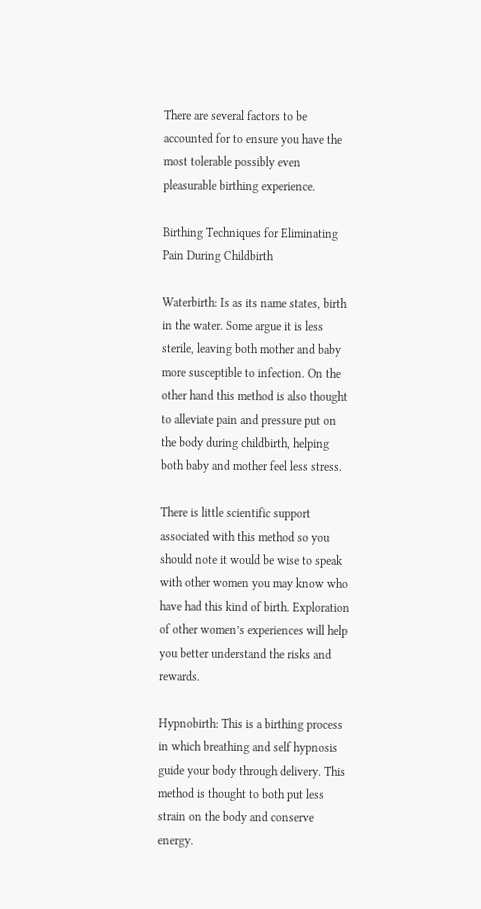There are several factors to be accounted for to ensure you have the most tolerable possibly even pleasurable birthing experience.

Birthing Techniques for Eliminating Pain During Childbirth

Waterbirth: Is as its name states, birth in the water. Some argue it is less sterile, leaving both mother and baby more susceptible to infection. On the other hand this method is also thought to alleviate pain and pressure put on the body during childbirth, helping both baby and mother feel less stress.

There is little scientific support associated with this method so you should note it would be wise to speak with other women you may know who have had this kind of birth. Exploration of other women’s experiences will help you better understand the risks and rewards.

Hypnobirth: This is a birthing process in which breathing and self hypnosis guide your body through delivery. This method is thought to both put less strain on the body and conserve energy.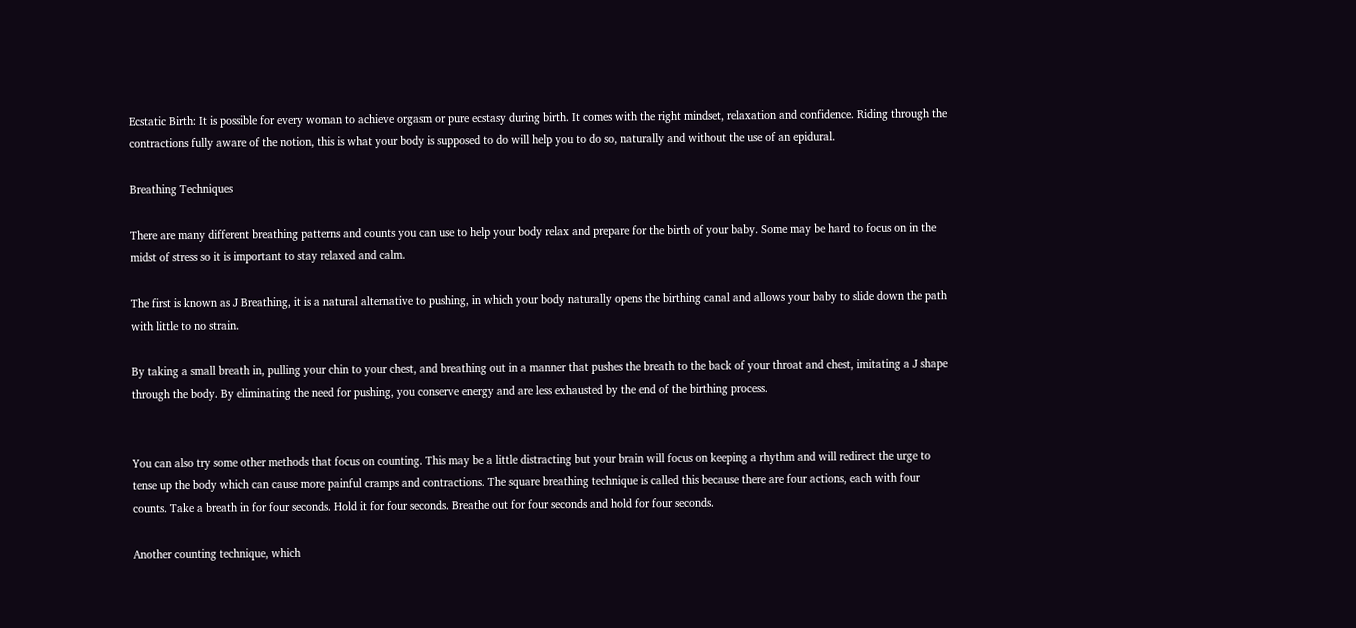Ecstatic Birth: It is possible for every woman to achieve orgasm or pure ecstasy during birth. It comes with the right mindset, relaxation and confidence. Riding through the contractions fully aware of the notion, this is what your body is supposed to do will help you to do so, naturally and without the use of an epidural.

Breathing Techniques

There are many different breathing patterns and counts you can use to help your body relax and prepare for the birth of your baby. Some may be hard to focus on in the midst of stress so it is important to stay relaxed and calm.

The first is known as J Breathing, it is a natural alternative to pushing, in which your body naturally opens the birthing canal and allows your baby to slide down the path with little to no strain.

By taking a small breath in, pulling your chin to your chest, and breathing out in a manner that pushes the breath to the back of your throat and chest, imitating a J shape through the body. By eliminating the need for pushing, you conserve energy and are less exhausted by the end of the birthing process.


You can also try some other methods that focus on counting. This may be a little distracting but your brain will focus on keeping a rhythm and will redirect the urge to tense up the body which can cause more painful cramps and contractions. The square breathing technique is called this because there are four actions, each with four counts. Take a breath in for four seconds. Hold it for four seconds. Breathe out for four seconds and hold for four seconds.

Another counting technique, which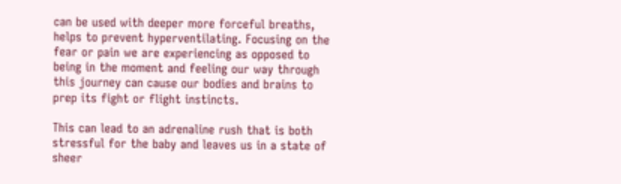can be used with deeper more forceful breaths, helps to prevent hyperventilating. Focusing on the fear or pain we are experiencing as opposed to being in the moment and feeling our way through this journey can cause our bodies and brains to prep its fight or flight instincts.

This can lead to an adrenaline rush that is both stressful for the baby and leaves us in a state of sheer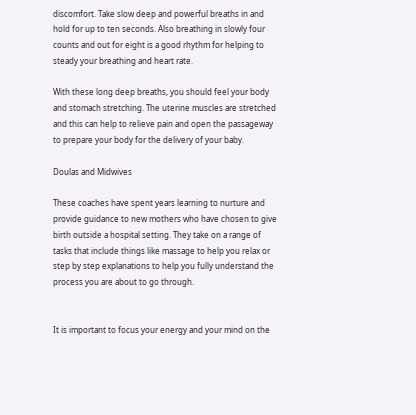discomfort. Take slow deep and powerful breaths in and hold for up to ten seconds. Also breathing in slowly four counts and out for eight is a good rhythm for helping to steady your breathing and heart rate.

With these long deep breaths, you should feel your body and stomach stretching. The uterine muscles are stretched and this can help to relieve pain and open the passageway to prepare your body for the delivery of your baby.

Doulas and Midwives

These coaches have spent years learning to nurture and provide guidance to new mothers who have chosen to give birth outside a hospital setting. They take on a range of tasks that include things like massage to help you relax or step by step explanations to help you fully understand the process you are about to go through.


It is important to focus your energy and your mind on the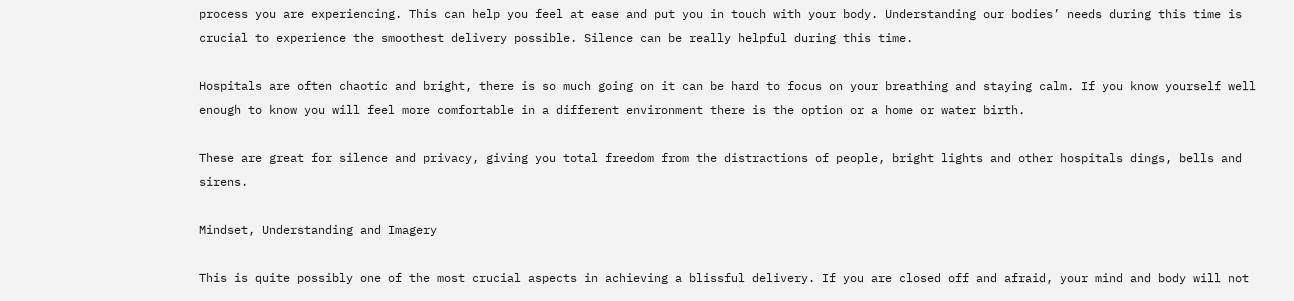process you are experiencing. This can help you feel at ease and put you in touch with your body. Understanding our bodies’ needs during this time is crucial to experience the smoothest delivery possible. Silence can be really helpful during this time.

Hospitals are often chaotic and bright, there is so much going on it can be hard to focus on your breathing and staying calm. If you know yourself well enough to know you will feel more comfortable in a different environment there is the option or a home or water birth.

These are great for silence and privacy, giving you total freedom from the distractions of people, bright lights and other hospitals dings, bells and sirens.

Mindset, Understanding and Imagery

This is quite possibly one of the most crucial aspects in achieving a blissful delivery. If you are closed off and afraid, your mind and body will not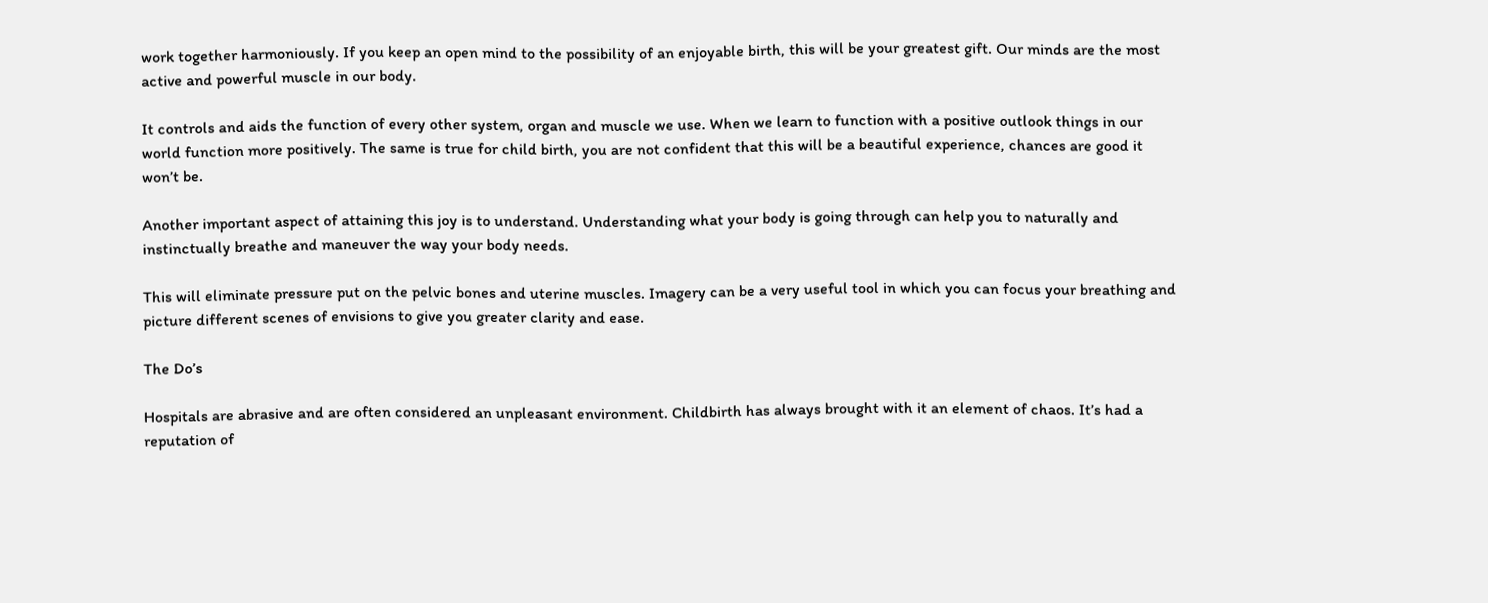work together harmoniously. If you keep an open mind to the possibility of an enjoyable birth, this will be your greatest gift. Our minds are the most active and powerful muscle in our body.

It controls and aids the function of every other system, organ and muscle we use. When we learn to function with a positive outlook things in our world function more positively. The same is true for child birth, you are not confident that this will be a beautiful experience, chances are good it won’t be.

Another important aspect of attaining this joy is to understand. Understanding what your body is going through can help you to naturally and instinctually breathe and maneuver the way your body needs.

This will eliminate pressure put on the pelvic bones and uterine muscles. Imagery can be a very useful tool in which you can focus your breathing and picture different scenes of envisions to give you greater clarity and ease.

The Do’s

Hospitals are abrasive and are often considered an unpleasant environment. Childbirth has always brought with it an element of chaos. It’s had a reputation of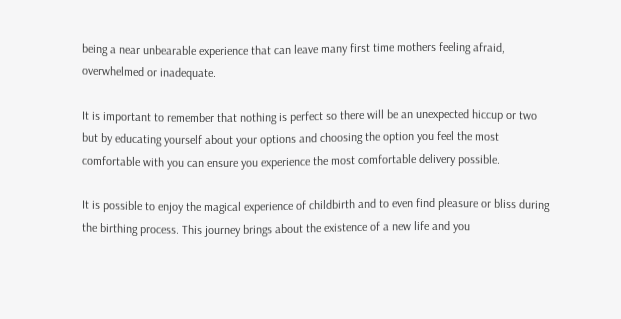being a near unbearable experience that can leave many first time mothers feeling afraid, overwhelmed or inadequate.

It is important to remember that nothing is perfect so there will be an unexpected hiccup or two but by educating yourself about your options and choosing the option you feel the most comfortable with you can ensure you experience the most comfortable delivery possible.

It is possible to enjoy the magical experience of childbirth and to even find pleasure or bliss during the birthing process. This journey brings about the existence of a new life and you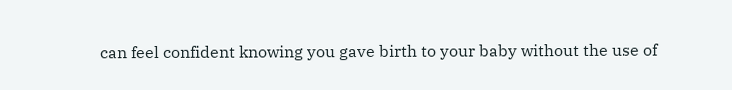can feel confident knowing you gave birth to your baby without the use of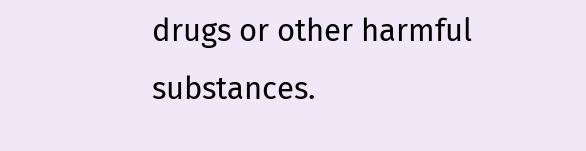drugs or other harmful substances.